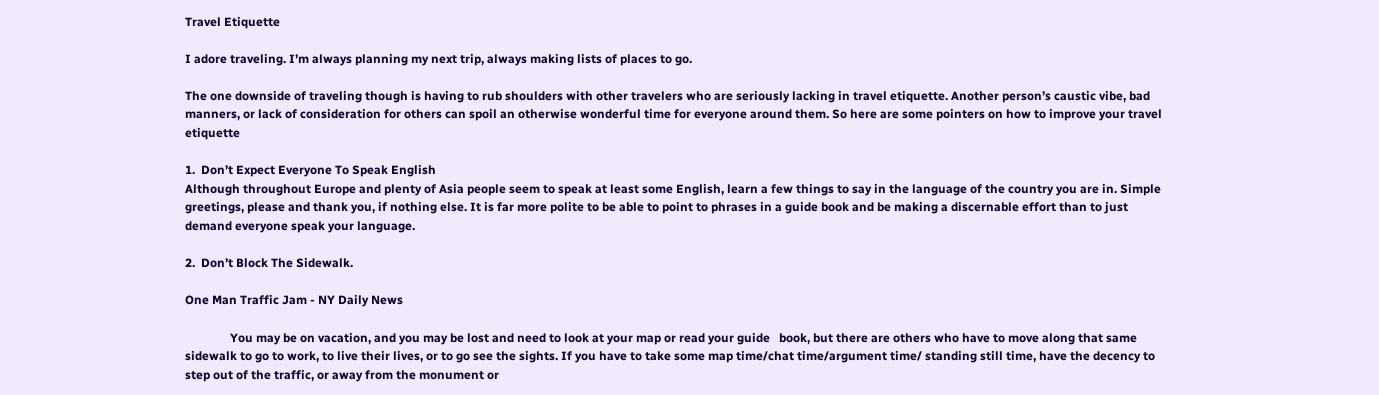Travel Etiquette

I adore traveling. I’m always planning my next trip, always making lists of places to go.

The one downside of traveling though is having to rub shoulders with other travelers who are seriously lacking in travel etiquette. Another person’s caustic vibe, bad manners, or lack of consideration for others can spoil an otherwise wonderful time for everyone around them. So here are some pointers on how to improve your travel etiquette

1.  Don’t Expect Everyone To Speak English
Although throughout Europe and plenty of Asia people seem to speak at least some English, learn a few things to say in the language of the country you are in. Simple greetings, please and thank you, if nothing else. It is far more polite to be able to point to phrases in a guide book and be making a discernable effort than to just demand everyone speak your language.

2.  Don’t Block The Sidewalk.

One Man Traffic Jam - NY Daily News

               You may be on vacation, and you may be lost and need to look at your map or read your guide   book, but there are others who have to move along that same sidewalk to go to work, to live their lives, or to go see the sights. If you have to take some map time/chat time/argument time/ standing still time, have the decency to step out of the traffic, or away from the monument or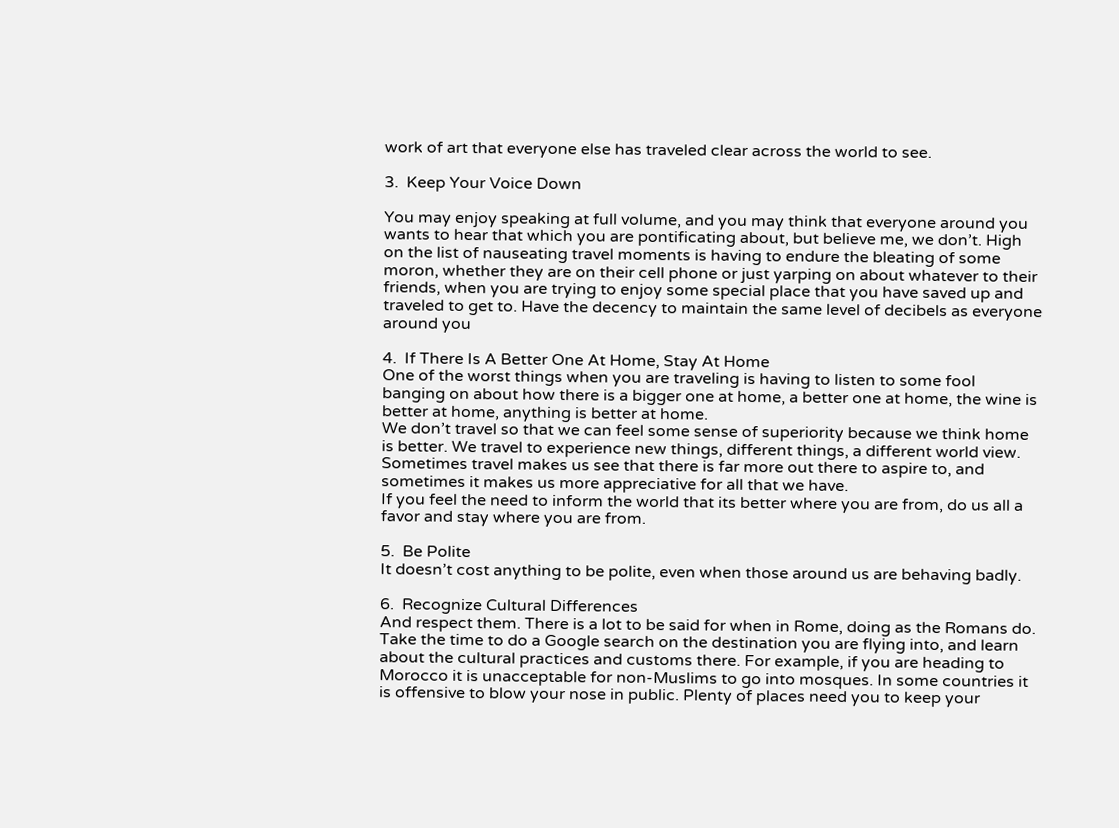work of art that everyone else has traveled clear across the world to see.

3.  Keep Your Voice Down

You may enjoy speaking at full volume, and you may think that everyone around you wants to hear that which you are pontificating about, but believe me, we don’t. High on the list of nauseating travel moments is having to endure the bleating of some moron, whether they are on their cell phone or just yarping on about whatever to their friends, when you are trying to enjoy some special place that you have saved up and traveled to get to. Have the decency to maintain the same level of decibels as everyone around you

4.  If There Is A Better One At Home, Stay At Home
One of the worst things when you are traveling is having to listen to some fool banging on about how there is a bigger one at home, a better one at home, the wine is better at home, anything is better at home.
We don’t travel so that we can feel some sense of superiority because we think home is better. We travel to experience new things, different things, a different world view. Sometimes travel makes us see that there is far more out there to aspire to, and sometimes it makes us more appreciative for all that we have.
If you feel the need to inform the world that its better where you are from, do us all a favor and stay where you are from.

5.  Be Polite
It doesn’t cost anything to be polite, even when those around us are behaving badly.

6.  Recognize Cultural Differences
And respect them. There is a lot to be said for when in Rome, doing as the Romans do. Take the time to do a Google search on the destination you are flying into, and learn about the cultural practices and customs there. For example, if you are heading to Morocco it is unacceptable for non-Muslims to go into mosques. In some countries it is offensive to blow your nose in public. Plenty of places need you to keep your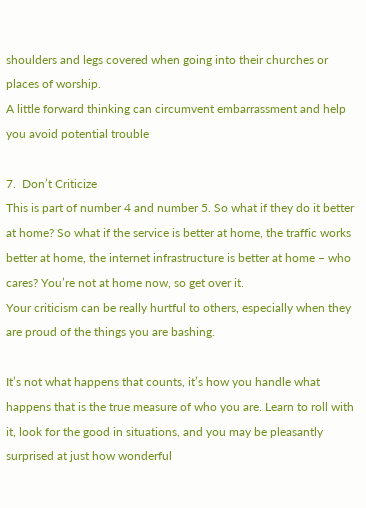shoulders and legs covered when going into their churches or places of worship.
A little forward thinking can circumvent embarrassment and help you avoid potential trouble

7.  Don’t Criticize
This is part of number 4 and number 5. So what if they do it better at home? So what if the service is better at home, the traffic works better at home, the internet infrastructure is better at home – who cares? You’re not at home now, so get over it.
Your criticism can be really hurtful to others, especially when they are proud of the things you are bashing.

It’s not what happens that counts, it’s how you handle what happens that is the true measure of who you are. Learn to roll with it, look for the good in situations, and you may be pleasantly surprised at just how wonderful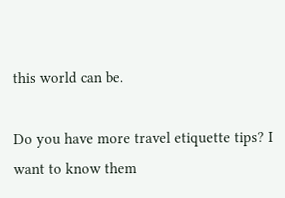this world can be.

Do you have more travel etiquette tips? I want to know them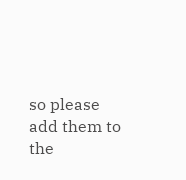so please add them to the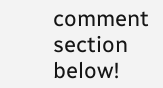comment section below!